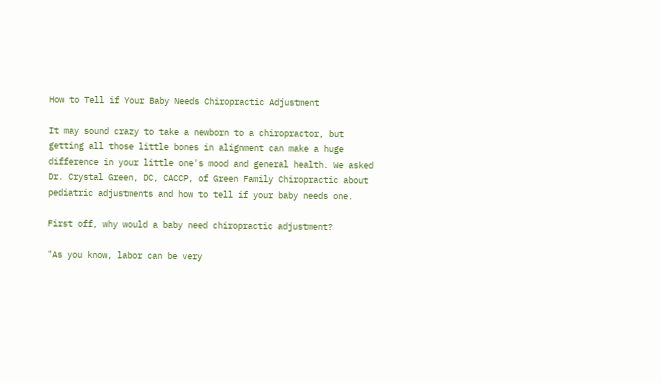How to Tell if Your Baby Needs Chiropractic Adjustment

It may sound crazy to take a newborn to a chiropractor, but getting all those little bones in alignment can make a huge difference in your little one's mood and general health. We asked Dr. Crystal Green, DC, CACCP, of Green Family Chiropractic about pediatric adjustments and how to tell if your baby needs one.

First off, why would a baby need chiropractic adjustment?

"As you know, labor can be very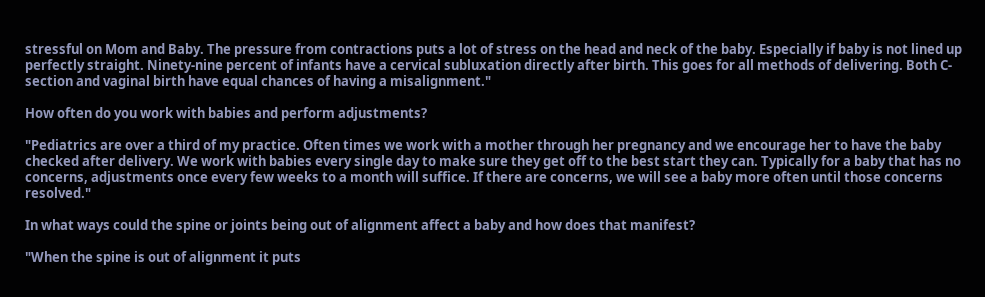stressful on Mom and Baby. The pressure from contractions puts a lot of stress on the head and neck of the baby. Especially if baby is not lined up perfectly straight. Ninety-nine percent of infants have a cervical subluxation directly after birth. This goes for all methods of delivering. Both C-section and vaginal birth have equal chances of having a misalignment."

How often do you work with babies and perform adjustments?

"Pediatrics are over a third of my practice. Often times we work with a mother through her pregnancy and we encourage her to have the baby checked after delivery. We work with babies every single day to make sure they get off to the best start they can. Typically for a baby that has no concerns, adjustments once every few weeks to a month will suffice. If there are concerns, we will see a baby more often until those concerns resolved."

In what ways could the spine or joints being out of alignment affect a baby and how does that manifest?

"When the spine is out of alignment it puts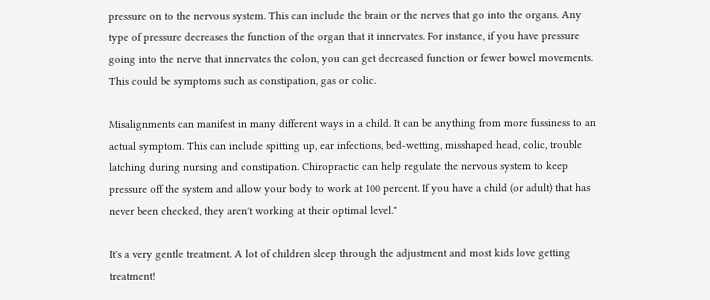pressure on to the nervous system. This can include the brain or the nerves that go into the organs. Any type of pressure decreases the function of the organ that it innervates. For instance, if you have pressure going into the nerve that innervates the colon, you can get decreased function or fewer bowel movements. This could be symptoms such as constipation, gas or colic.

Misalignments can manifest in many different ways in a child. It can be anything from more fussiness to an actual symptom. This can include spitting up, ear infections, bed-wetting, misshaped head, colic, trouble latching during nursing and constipation. Chiropractic can help regulate the nervous system to keep pressure off the system and allow your body to work at 100 percent. If you have a child (or adult) that has never been checked, they aren't working at their optimal level."

It's a very gentle treatment. A lot of children sleep through the adjustment and most kids love getting treatment!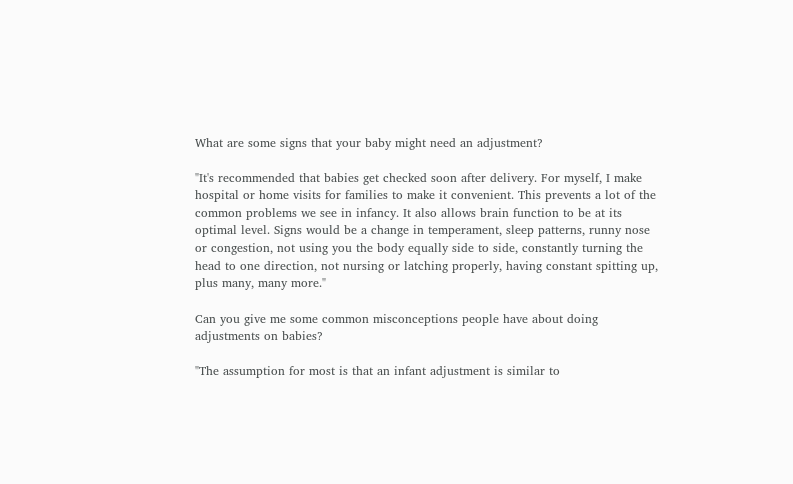What are some signs that your baby might need an adjustment?

"It's recommended that babies get checked soon after delivery. For myself, I make hospital or home visits for families to make it convenient. This prevents a lot of the common problems we see in infancy. It also allows brain function to be at its optimal level. Signs would be a change in temperament, sleep patterns, runny nose or congestion, not using you the body equally side to side, constantly turning the head to one direction, not nursing or latching properly, having constant spitting up, plus many, many more."

Can you give me some common misconceptions people have about doing adjustments on babies?

"The assumption for most is that an infant adjustment is similar to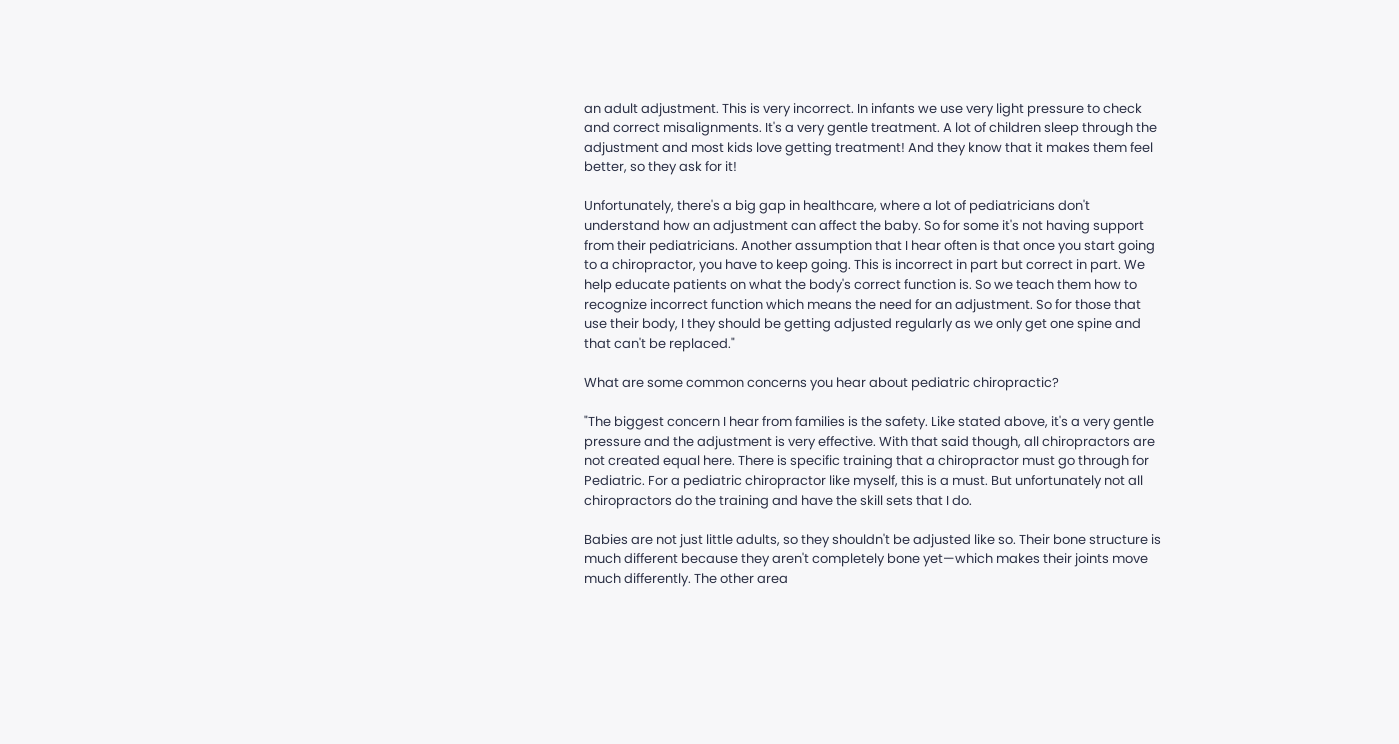an adult adjustment. This is very incorrect. In infants we use very light pressure to check and correct misalignments. It's a very gentle treatment. A lot of children sleep through the adjustment and most kids love getting treatment! And they know that it makes them feel better, so they ask for it!

Unfortunately, there's a big gap in healthcare, where a lot of pediatricians don't understand how an adjustment can affect the baby. So for some it's not having support from their pediatricians. Another assumption that I hear often is that once you start going to a chiropractor, you have to keep going. This is incorrect in part but correct in part. We help educate patients on what the body's correct function is. So we teach them how to recognize incorrect function which means the need for an adjustment. So for those that use their body, I they should be getting adjusted regularly as we only get one spine and that can't be replaced."

What are some common concerns you hear about pediatric chiropractic?

"The biggest concern I hear from families is the safety. Like stated above, it's a very gentle pressure and the adjustment is very effective. With that said though, all chiropractors are not created equal here. There is specific training that a chiropractor must go through for Pediatric. For a pediatric chiropractor like myself, this is a must. But unfortunately not all chiropractors do the training and have the skill sets that I do.

Babies are not just little adults, so they shouldn't be adjusted like so. Their bone structure is much different because they aren't completely bone yet—which makes their joints move much differently. The other area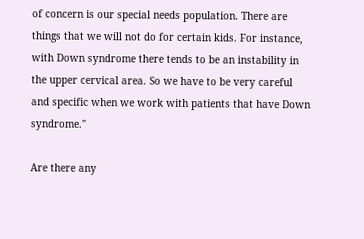of concern is our special needs population. There are things that we will not do for certain kids. For instance, with Down syndrome there tends to be an instability in the upper cervical area. So we have to be very careful and specific when we work with patients that have Down syndrome."

Are there any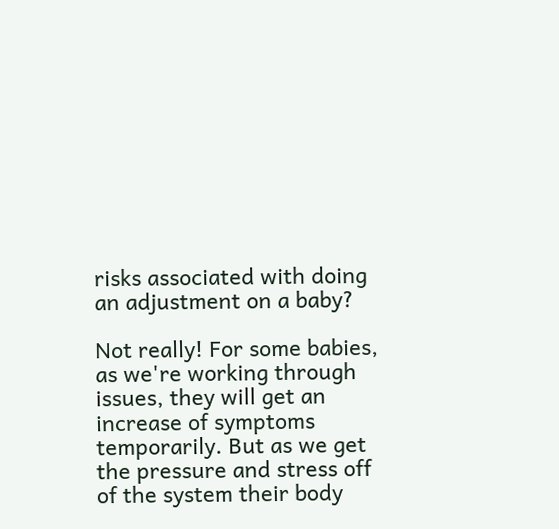risks associated with doing an adjustment on a baby?

Not really! For some babies, as we're working through issues, they will get an increase of symptoms temporarily. But as we get the pressure and stress off of the system their body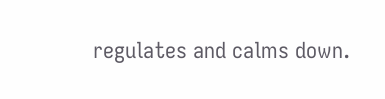regulates and calms down.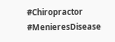#Chiropractor #MenieresDisease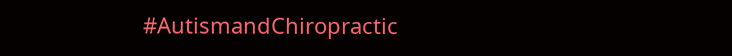#AutismandChiropractic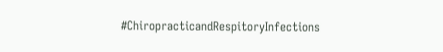#ChiropracticandRespitoryInfections